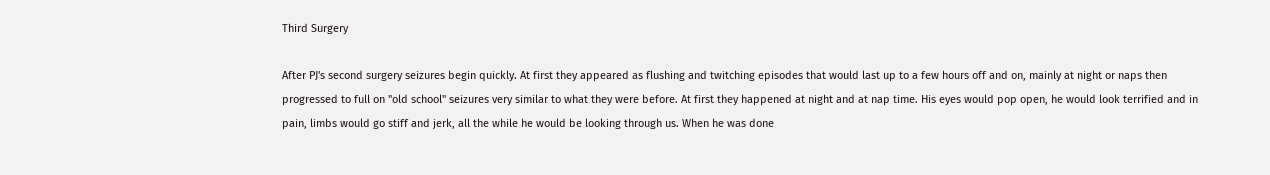Third Surgery

After PJ's second surgery seizures begin quickly. At first they appeared as flushing and twitching episodes that would last up to a few hours off and on, mainly at night or naps then progressed to full on "old school" seizures very similar to what they were before. At first they happened at night and at nap time. His eyes would pop open, he would look terrified and in pain, limbs would go stiff and jerk, all the while he would be looking through us. When he was done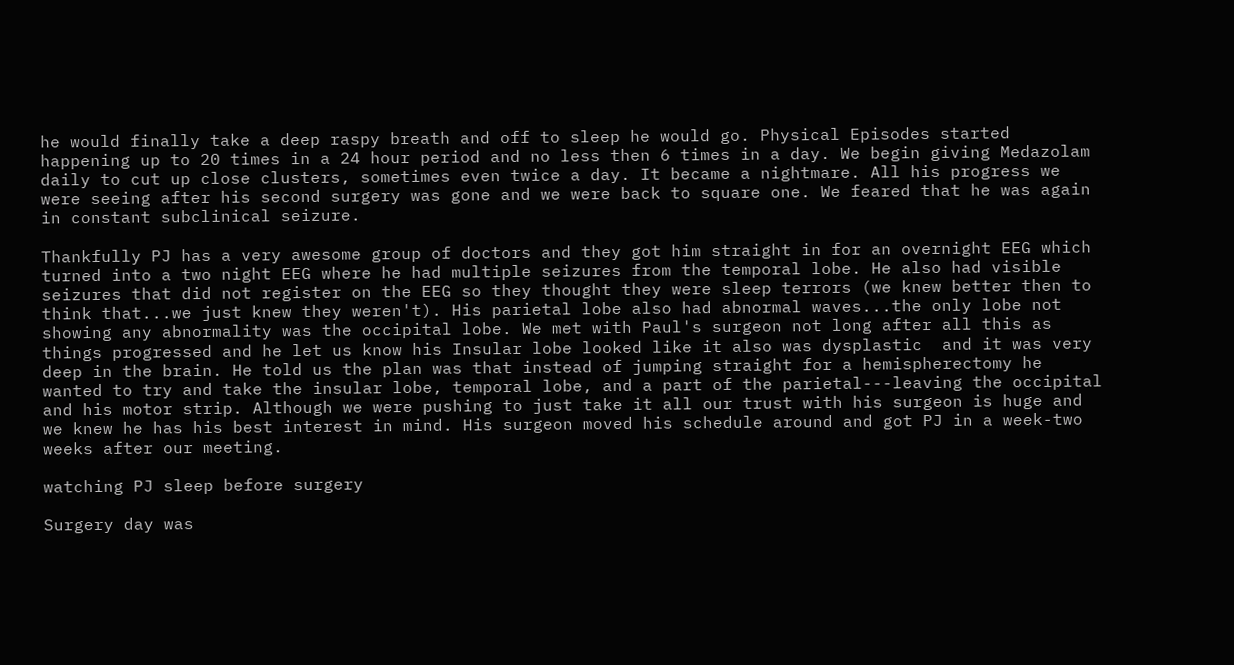he would finally take a deep raspy breath and off to sleep he would go. Physical Episodes started happening up to 20 times in a 24 hour period and no less then 6 times in a day. We begin giving Medazolam daily to cut up close clusters, sometimes even twice a day. It became a nightmare. All his progress we were seeing after his second surgery was gone and we were back to square one. We feared that he was again in constant subclinical seizure.

Thankfully PJ has a very awesome group of doctors and they got him straight in for an overnight EEG which turned into a two night EEG where he had multiple seizures from the temporal lobe. He also had visible seizures that did not register on the EEG so they thought they were sleep terrors (we knew better then to think that...we just knew they weren't). His parietal lobe also had abnormal waves...the only lobe not showing any abnormality was the occipital lobe. We met with Paul's surgeon not long after all this as things progressed and he let us know his Insular lobe looked like it also was dysplastic  and it was very deep in the brain. He told us the plan was that instead of jumping straight for a hemispherectomy he wanted to try and take the insular lobe, temporal lobe, and a part of the parietal---leaving the occipital and his motor strip. Although we were pushing to just take it all our trust with his surgeon is huge and we knew he has his best interest in mind. His surgeon moved his schedule around and got PJ in a week-two weeks after our meeting.

watching PJ sleep before surgery

Surgery day was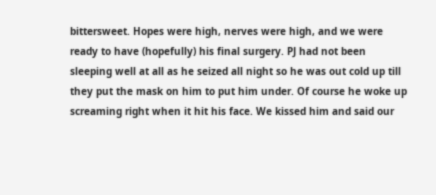bittersweet. Hopes were high, nerves were high, and we were ready to have (hopefully) his final surgery. PJ had not been sleeping well at all as he seized all night so he was out cold up till they put the mask on him to put him under. Of course he woke up screaming right when it hit his face. We kissed him and said our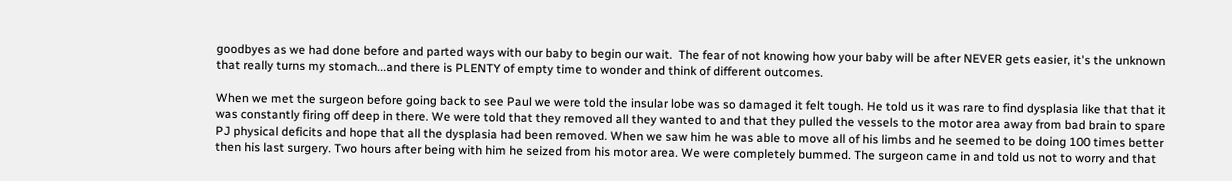goodbyes as we had done before and parted ways with our baby to begin our wait.  The fear of not knowing how your baby will be after NEVER gets easier, it's the unknown that really turns my stomach...and there is PLENTY of empty time to wonder and think of different outcomes.

When we met the surgeon before going back to see Paul we were told the insular lobe was so damaged it felt tough. He told us it was rare to find dysplasia like that that it was constantly firing off deep in there. We were told that they removed all they wanted to and that they pulled the vessels to the motor area away from bad brain to spare PJ physical deficits and hope that all the dysplasia had been removed. When we saw him he was able to move all of his limbs and he seemed to be doing 100 times better then his last surgery. Two hours after being with him he seized from his motor area. We were completely bummed. The surgeon came in and told us not to worry and that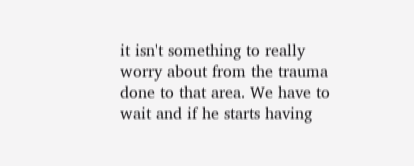it isn't something to really worry about from the trauma done to that area. We have to wait and if he starts having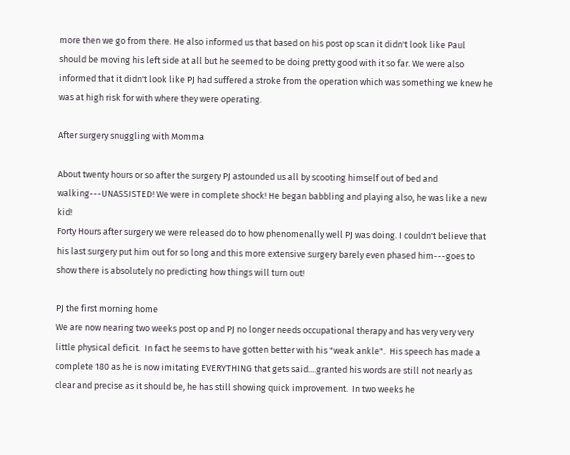more then we go from there. He also informed us that based on his post op scan it didn't look like Paul should be moving his left side at all but he seemed to be doing pretty good with it so far. We were also informed that it didn't look like PJ had suffered a stroke from the operation which was something we knew he was at high risk for with where they were operating.

After surgery snuggling with Momma

About twenty hours or so after the surgery PJ astounded us all by scooting himself out of bed and walking---UNASSISTED! We were in complete shock! He began babbling and playing also, he was like a new kid!
Forty Hours after surgery we were released do to how phenomenally well PJ was doing. I couldn't believe that his last surgery put him out for so long and this more extensive surgery barely even phased him---goes to show there is absolutely no predicting how things will turn out!

PJ the first morning home
We are now nearing two weeks post op and PJ no longer needs occupational therapy and has very very very little physical deficit.  In fact he seems to have gotten better with his "weak ankle".  His speech has made a complete 180 as he is now imitating EVERYTHING that gets said....granted his words are still not nearly as clear and precise as it should be, he has still showing quick improvement.  In two weeks he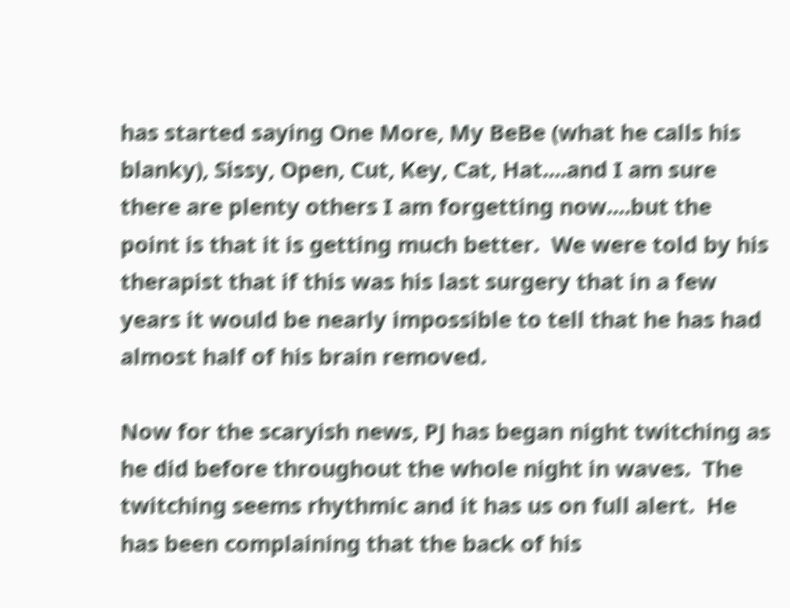has started saying One More, My BeBe (what he calls his blanky), Sissy, Open, Cut, Key, Cat, Hat....and I am sure there are plenty others I am forgetting now....but the point is that it is getting much better.  We were told by his therapist that if this was his last surgery that in a few years it would be nearly impossible to tell that he has had almost half of his brain removed.

Now for the scaryish news, PJ has began night twitching as he did before throughout the whole night in waves.  The twitching seems rhythmic and it has us on full alert.  He has been complaining that the back of his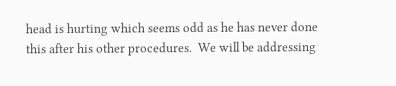head is hurting which seems odd as he has never done this after his other procedures.  We will be addressing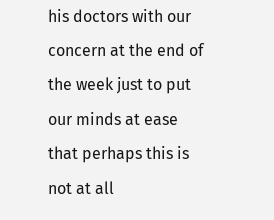his doctors with our concern at the end of the week just to put our minds at ease that perhaps this is not at all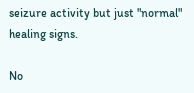seizure activity but just "normal" healing signs.

No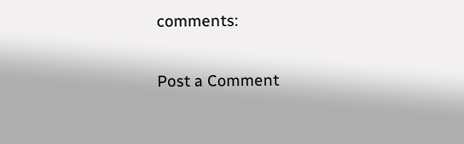comments:

Post a Comment